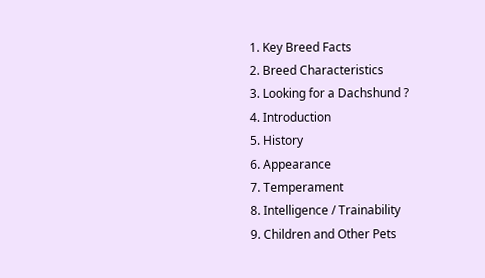1. Key Breed Facts
2. Breed Characteristics
3. Looking for a Dachshund ?
4. Introduction
5. History
6. Appearance
7. Temperament
8. Intelligence / Trainability
9. Children and Other Pets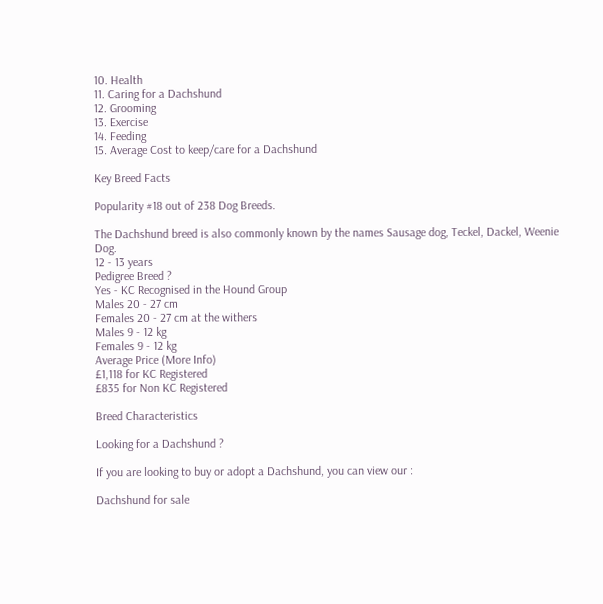10. Health
11. Caring for a Dachshund
12. Grooming
13. Exercise
14. Feeding
15. Average Cost to keep/care for a Dachshund

Key Breed Facts

Popularity #18 out of 238 Dog Breeds.

The Dachshund breed is also commonly known by the names Sausage dog, Teckel, Dackel, Weenie Dog.
12 - 13 years
Pedigree Breed ?
Yes - KC Recognised in the Hound Group
Males 20 - 27 cm
Females 20 - 27 cm at the withers
Males 9 - 12 kg
Females 9 - 12 kg
Average Price (More Info)
£1,118 for KC Registered
£835 for Non KC Registered

Breed Characteristics

Looking for a Dachshund ?

If you are looking to buy or adopt a Dachshund, you can view our :

Dachshund for sale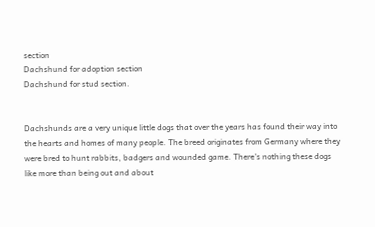section
Dachshund for adoption section
Dachshund for stud section.


Dachshunds are a very unique little dogs that over the years has found their way into the hearts and homes of many people. The breed originates from Germany where they were bred to hunt rabbits, badgers and wounded game. There's nothing these dogs like more than being out and about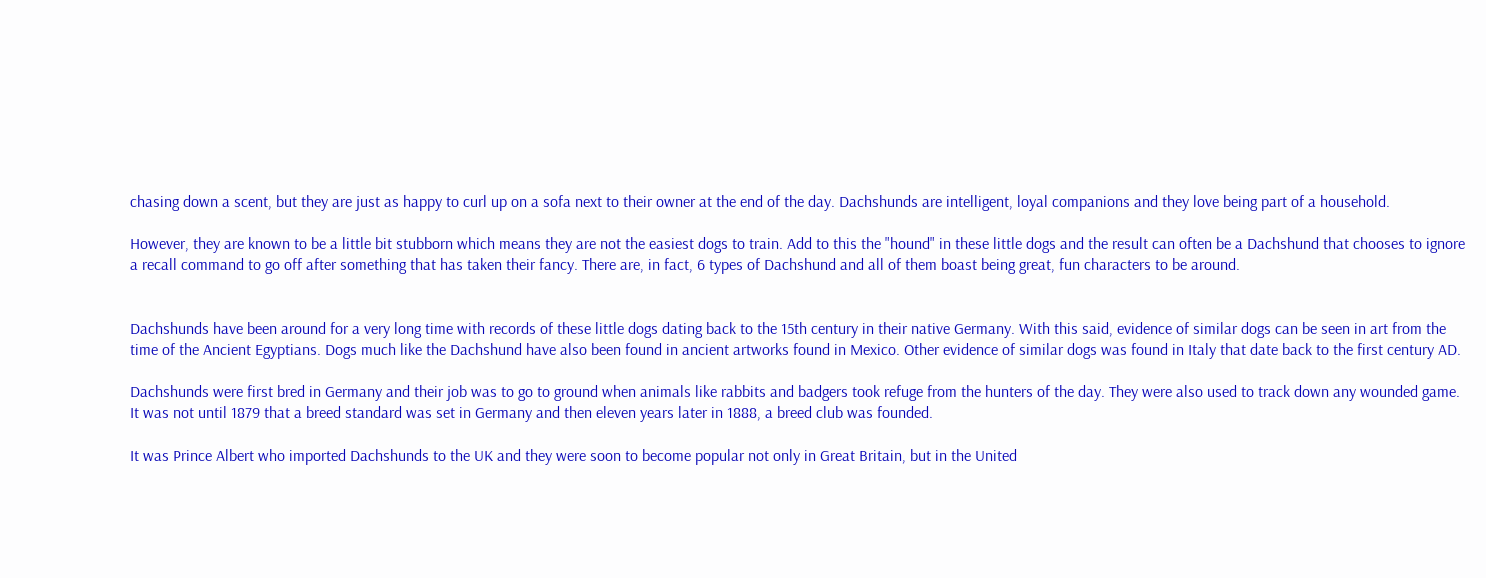chasing down a scent, but they are just as happy to curl up on a sofa next to their owner at the end of the day. Dachshunds are intelligent, loyal companions and they love being part of a household.

However, they are known to be a little bit stubborn which means they are not the easiest dogs to train. Add to this the "hound" in these little dogs and the result can often be a Dachshund that chooses to ignore a recall command to go off after something that has taken their fancy. There are, in fact, 6 types of Dachshund and all of them boast being great, fun characters to be around.


Dachshunds have been around for a very long time with records of these little dogs dating back to the 15th century in their native Germany. With this said, evidence of similar dogs can be seen in art from the time of the Ancient Egyptians. Dogs much like the Dachshund have also been found in ancient artworks found in Mexico. Other evidence of similar dogs was found in Italy that date back to the first century AD.

Dachshunds were first bred in Germany and their job was to go to ground when animals like rabbits and badgers took refuge from the hunters of the day. They were also used to track down any wounded game. It was not until 1879 that a breed standard was set in Germany and then eleven years later in 1888, a breed club was founded.

It was Prince Albert who imported Dachshunds to the UK and they were soon to become popular not only in Great Britain, but in the United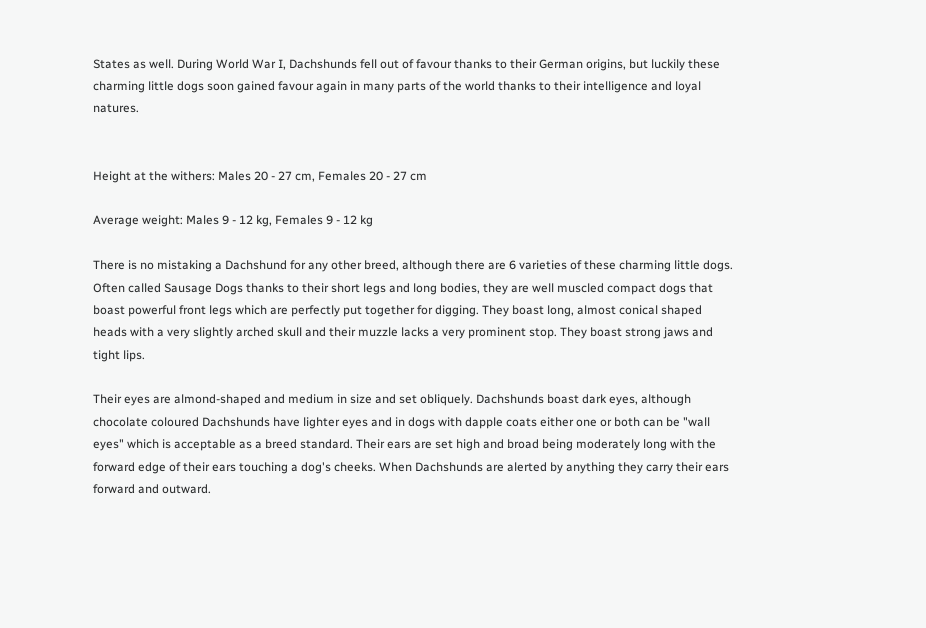States as well. During World War I, Dachshunds fell out of favour thanks to their German origins, but luckily these charming little dogs soon gained favour again in many parts of the world thanks to their intelligence and loyal natures.


Height at the withers: Males 20 - 27 cm, Females 20 - 27 cm

Average weight: Males 9 - 12 kg, Females 9 - 12 kg

There is no mistaking a Dachshund for any other breed, although there are 6 varieties of these charming little dogs. Often called Sausage Dogs thanks to their short legs and long bodies, they are well muscled compact dogs that boast powerful front legs which are perfectly put together for digging. They boast long, almost conical shaped heads with a very slightly arched skull and their muzzle lacks a very prominent stop. They boast strong jaws and tight lips.

Their eyes are almond-shaped and medium in size and set obliquely. Dachshunds boast dark eyes, although chocolate coloured Dachshunds have lighter eyes and in dogs with dapple coats either one or both can be "wall eyes" which is acceptable as a breed standard. Their ears are set high and broad being moderately long with the forward edge of their ears touching a dog's cheeks. When Dachshunds are alerted by anything they carry their ears forward and outward.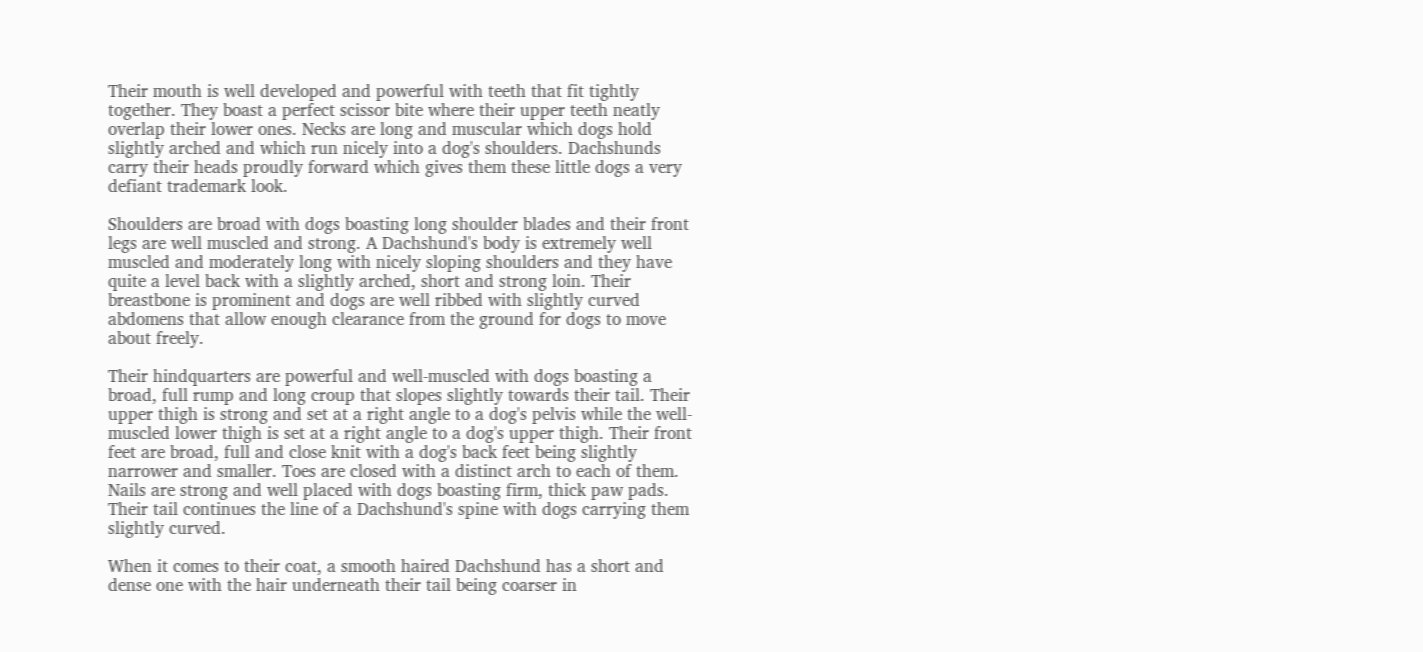Their mouth is well developed and powerful with teeth that fit tightly together. They boast a perfect scissor bite where their upper teeth neatly overlap their lower ones. Necks are long and muscular which dogs hold slightly arched and which run nicely into a dog's shoulders. Dachshunds carry their heads proudly forward which gives them these little dogs a very defiant trademark look.

Shoulders are broad with dogs boasting long shoulder blades and their front legs are well muscled and strong. A Dachshund's body is extremely well muscled and moderately long with nicely sloping shoulders and they have quite a level back with a slightly arched, short and strong loin. Their breastbone is prominent and dogs are well ribbed with slightly curved abdomens that allow enough clearance from the ground for dogs to move about freely.

Their hindquarters are powerful and well-muscled with dogs boasting a broad, full rump and long croup that slopes slightly towards their tail. Their upper thigh is strong and set at a right angle to a dog's pelvis while the well-muscled lower thigh is set at a right angle to a dog's upper thigh. Their front feet are broad, full and close knit with a dog's back feet being slightly narrower and smaller. Toes are closed with a distinct arch to each of them. Nails are strong and well placed with dogs boasting firm, thick paw pads. Their tail continues the line of a Dachshund's spine with dogs carrying them slightly curved.

When it comes to their coat, a smooth haired Dachshund has a short and dense one with the hair underneath their tail being coarser in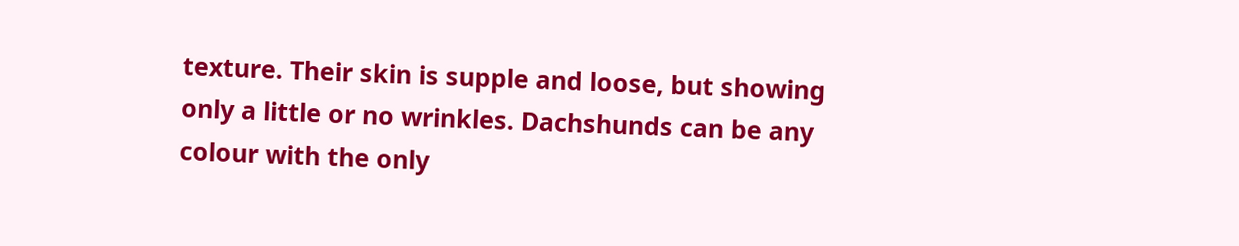texture. Their skin is supple and loose, but showing only a little or no wrinkles. Dachshunds can be any colour with the only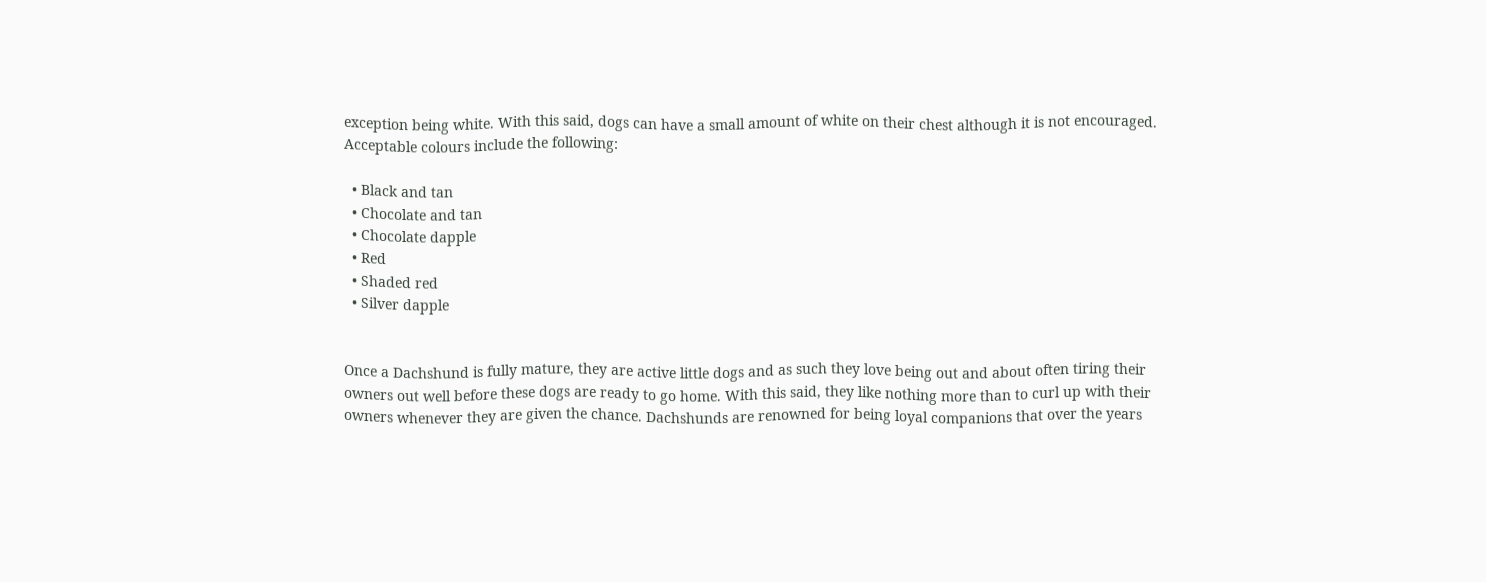exception being white. With this said, dogs can have a small amount of white on their chest although it is not encouraged. Acceptable colours include the following:

  • Black and tan
  • Chocolate and tan
  • Chocolate dapple
  • Red
  • Shaded red
  • Silver dapple


Once a Dachshund is fully mature, they are active little dogs and as such they love being out and about often tiring their owners out well before these dogs are ready to go home. With this said, they like nothing more than to curl up with their owners whenever they are given the chance. Dachshunds are renowned for being loyal companions that over the years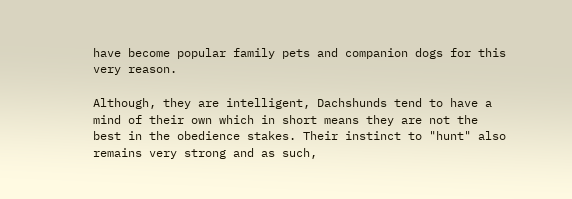have become popular family pets and companion dogs for this very reason.

Although, they are intelligent, Dachshunds tend to have a mind of their own which in short means they are not the best in the obedience stakes. Their instinct to "hunt" also remains very strong and as such,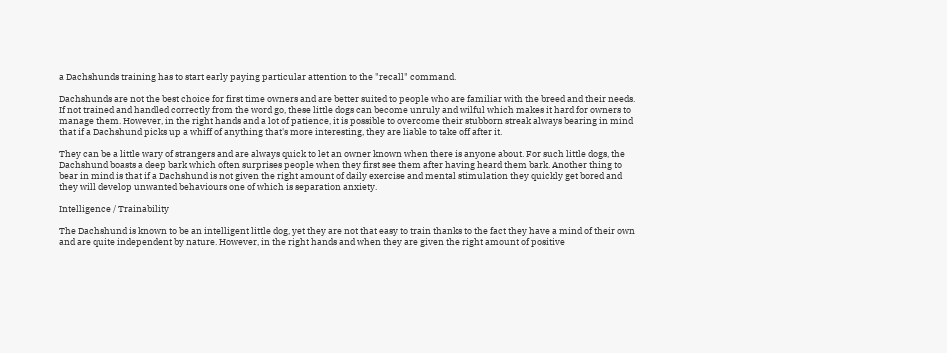a Dachshunds training has to start early paying particular attention to the "recall" command.

Dachshunds are not the best choice for first time owners and are better suited to people who are familiar with the breed and their needs. If not trained and handled correctly from the word go, these little dogs can become unruly and wilful which makes it hard for owners to manage them. However, in the right hands and a lot of patience, it is possible to overcome their stubborn streak always bearing in mind that if a Dachshund picks up a whiff of anything that's more interesting, they are liable to take off after it.

They can be a little wary of strangers and are always quick to let an owner known when there is anyone about. For such little dogs, the Dachshund boasts a deep bark which often surprises people when they first see them after having heard them bark. Another thing to bear in mind is that if a Dachshund is not given the right amount of daily exercise and mental stimulation they quickly get bored and they will develop unwanted behaviours one of which is separation anxiety.

Intelligence / Trainability

The Dachshund is known to be an intelligent little dog, yet they are not that easy to train thanks to the fact they have a mind of their own and are quite independent by nature. However, in the right hands and when they are given the right amount of positive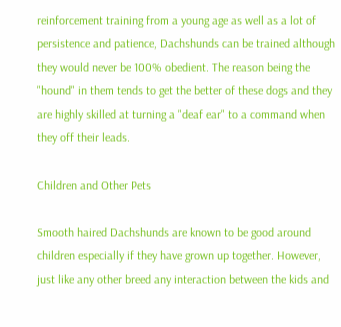reinforcement training from a young age as well as a lot of persistence and patience, Dachshunds can be trained although they would never be 100% obedient. The reason being the "hound" in them tends to get the better of these dogs and they are highly skilled at turning a "deaf ear" to a command when they off their leads.

Children and Other Pets

Smooth haired Dachshunds are known to be good around children especially if they have grown up together. However, just like any other breed any interaction between the kids and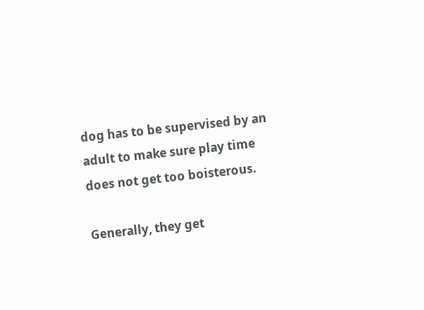dog has to be supervised by an adult to make sure play time does not get too boisterous.

Generally, they get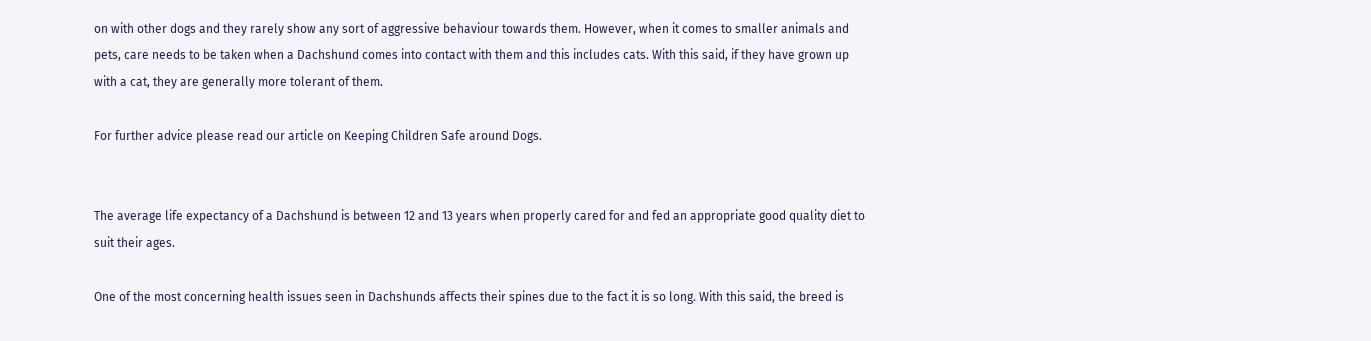on with other dogs and they rarely show any sort of aggressive behaviour towards them. However, when it comes to smaller animals and pets, care needs to be taken when a Dachshund comes into contact with them and this includes cats. With this said, if they have grown up with a cat, they are generally more tolerant of them.

For further advice please read our article on Keeping Children Safe around Dogs.


The average life expectancy of a Dachshund is between 12 and 13 years when properly cared for and fed an appropriate good quality diet to suit their ages.

One of the most concerning health issues seen in Dachshunds affects their spines due to the fact it is so long. With this said, the breed is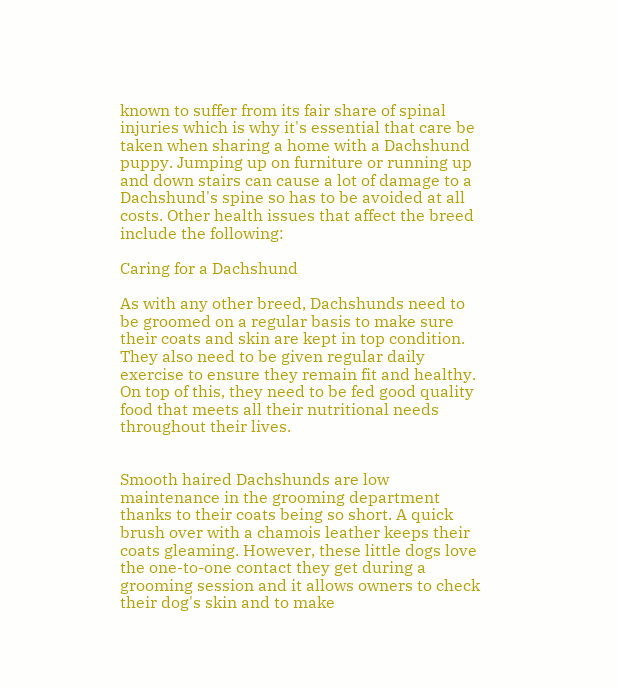known to suffer from its fair share of spinal injuries which is why it's essential that care be taken when sharing a home with a Dachshund puppy. Jumping up on furniture or running up and down stairs can cause a lot of damage to a Dachshund's spine so has to be avoided at all costs. Other health issues that affect the breed include the following:

Caring for a Dachshund

As with any other breed, Dachshunds need to be groomed on a regular basis to make sure their coats and skin are kept in top condition. They also need to be given regular daily exercise to ensure they remain fit and healthy. On top of this, they need to be fed good quality food that meets all their nutritional needs throughout their lives.


Smooth haired Dachshunds are low maintenance in the grooming department thanks to their coats being so short. A quick brush over with a chamois leather keeps their coats gleaming. However, these little dogs love the one-to-one contact they get during a grooming session and it allows owners to check their dog's skin and to make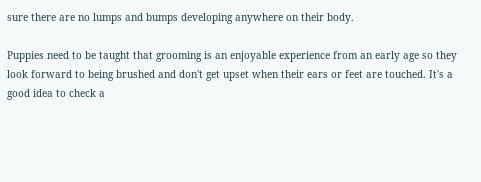sure there are no lumps and bumps developing anywhere on their body.

Puppies need to be taught that grooming is an enjoyable experience from an early age so they look forward to being brushed and don't get upset when their ears or feet are touched. It's a good idea to check a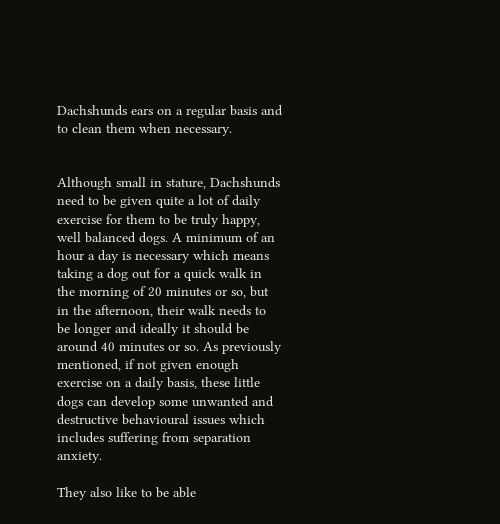Dachshunds ears on a regular basis and to clean them when necessary.


Although small in stature, Dachshunds need to be given quite a lot of daily exercise for them to be truly happy, well balanced dogs. A minimum of an hour a day is necessary which means taking a dog out for a quick walk in the morning of 20 minutes or so, but in the afternoon, their walk needs to be longer and ideally it should be around 40 minutes or so. As previously mentioned, if not given enough exercise on a daily basis, these little dogs can develop some unwanted and destructive behavioural issues which includes suffering from separation anxiety.

They also like to be able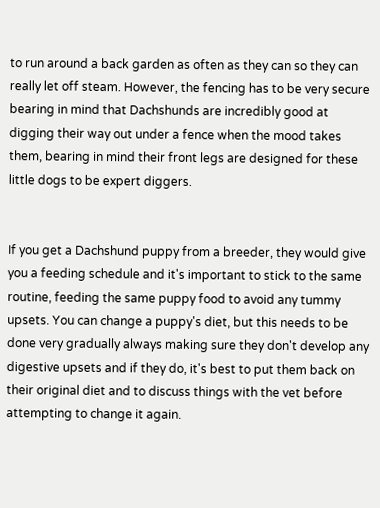to run around a back garden as often as they can so they can really let off steam. However, the fencing has to be very secure bearing in mind that Dachshunds are incredibly good at digging their way out under a fence when the mood takes them, bearing in mind their front legs are designed for these little dogs to be expert diggers.


If you get a Dachshund puppy from a breeder, they would give you a feeding schedule and it's important to stick to the same routine, feeding the same puppy food to avoid any tummy upsets. You can change a puppy's diet, but this needs to be done very gradually always making sure they don't develop any digestive upsets and if they do, it's best to put them back on their original diet and to discuss things with the vet before attempting to change it again.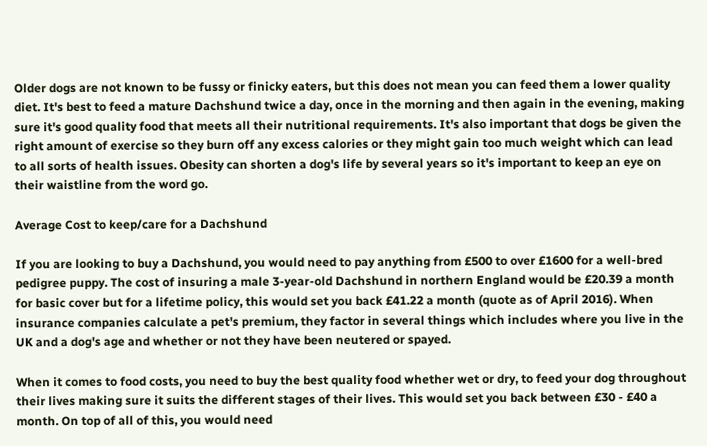Older dogs are not known to be fussy or finicky eaters, but this does not mean you can feed them a lower quality diet. It's best to feed a mature Dachshund twice a day, once in the morning and then again in the evening, making sure it's good quality food that meets all their nutritional requirements. It's also important that dogs be given the right amount of exercise so they burn off any excess calories or they might gain too much weight which can lead to all sorts of health issues. Obesity can shorten a dog's life by several years so it's important to keep an eye on their waistline from the word go.

Average Cost to keep/care for a Dachshund

If you are looking to buy a Dachshund, you would need to pay anything from £500 to over £1600 for a well-bred pedigree puppy. The cost of insuring a male 3-year-old Dachshund in northern England would be £20.39 a month for basic cover but for a lifetime policy, this would set you back £41.22 a month (quote as of April 2016). When insurance companies calculate a pet's premium, they factor in several things which includes where you live in the UK and a dog's age and whether or not they have been neutered or spayed.

When it comes to food costs, you need to buy the best quality food whether wet or dry, to feed your dog throughout their lives making sure it suits the different stages of their lives. This would set you back between £30 - £40 a month. On top of all of this, you would need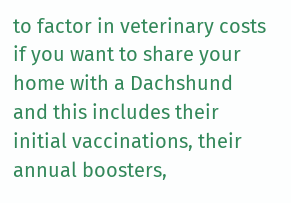to factor in veterinary costs if you want to share your home with a Dachshund and this includes their initial vaccinations, their annual boosters,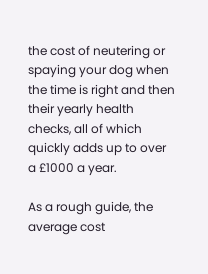the cost of neutering or spaying your dog when the time is right and then their yearly health checks, all of which quickly adds up to over a £1000 a year.

As a rough guide, the average cost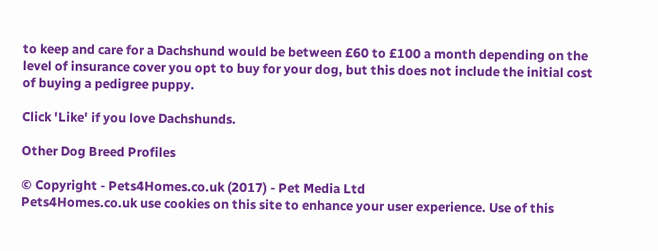to keep and care for a Dachshund would be between £60 to £100 a month depending on the level of insurance cover you opt to buy for your dog, but this does not include the initial cost of buying a pedigree puppy.

Click 'Like' if you love Dachshunds.

Other Dog Breed Profiles

© Copyright - Pets4Homes.co.uk (2017) - Pet Media Ltd
Pets4Homes.co.uk use cookies on this site to enhance your user experience. Use of this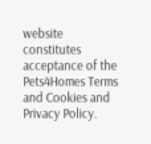website constitutes acceptance of the Pets4Homes Terms and Cookies and Privacy Policy.